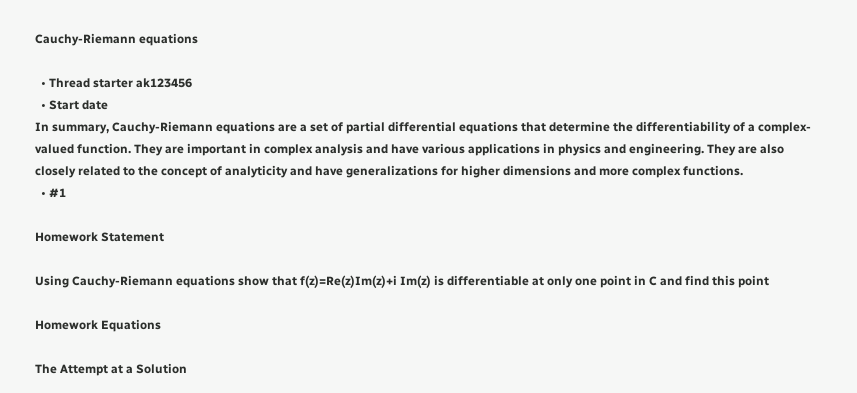Cauchy-Riemann equations

  • Thread starter ak123456
  • Start date
In summary, Cauchy-Riemann equations are a set of partial differential equations that determine the differentiability of a complex-valued function. They are important in complex analysis and have various applications in physics and engineering. They are also closely related to the concept of analyticity and have generalizations for higher dimensions and more complex functions.
  • #1

Homework Statement

Using Cauchy-Riemann equations show that f(z)=Re(z)Im(z)+i Im(z) is differentiable at only one point in C and find this point

Homework Equations

The Attempt at a Solution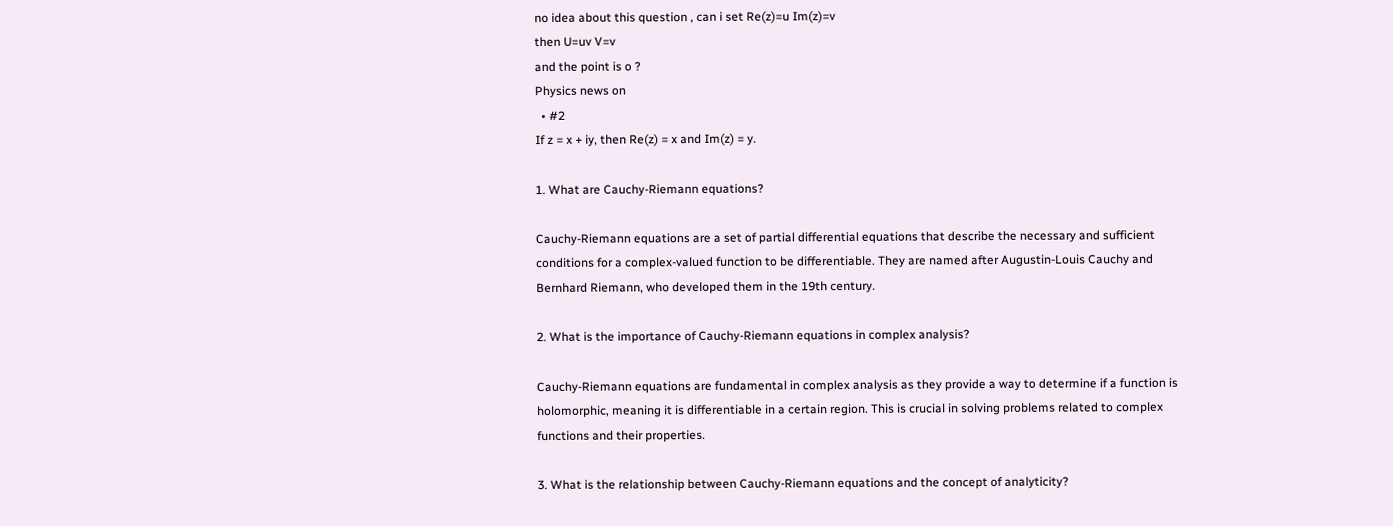no idea about this question , can i set Re(z)=u Im(z)=v
then U=uv V=v
and the point is o ?
Physics news on
  • #2
If z = x + iy, then Re(z) = x and Im(z) = y.

1. What are Cauchy-Riemann equations?

Cauchy-Riemann equations are a set of partial differential equations that describe the necessary and sufficient conditions for a complex-valued function to be differentiable. They are named after Augustin-Louis Cauchy and Bernhard Riemann, who developed them in the 19th century.

2. What is the importance of Cauchy-Riemann equations in complex analysis?

Cauchy-Riemann equations are fundamental in complex analysis as they provide a way to determine if a function is holomorphic, meaning it is differentiable in a certain region. This is crucial in solving problems related to complex functions and their properties.

3. What is the relationship between Cauchy-Riemann equations and the concept of analyticity?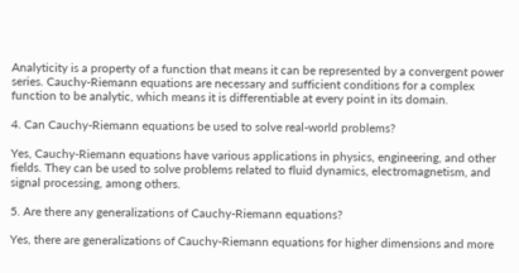Analyticity is a property of a function that means it can be represented by a convergent power series. Cauchy-Riemann equations are necessary and sufficient conditions for a complex function to be analytic, which means it is differentiable at every point in its domain.

4. Can Cauchy-Riemann equations be used to solve real-world problems?

Yes, Cauchy-Riemann equations have various applications in physics, engineering, and other fields. They can be used to solve problems related to fluid dynamics, electromagnetism, and signal processing, among others.

5. Are there any generalizations of Cauchy-Riemann equations?

Yes, there are generalizations of Cauchy-Riemann equations for higher dimensions and more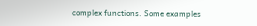complex functions. Some examples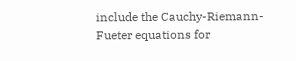include the Cauchy-Riemann-Fueter equations for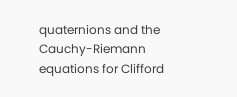quaternions and the Cauchy-Riemann equations for Clifford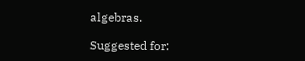algebras.

Suggested for: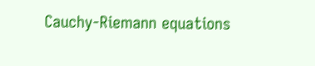Cauchy-Riemann equations